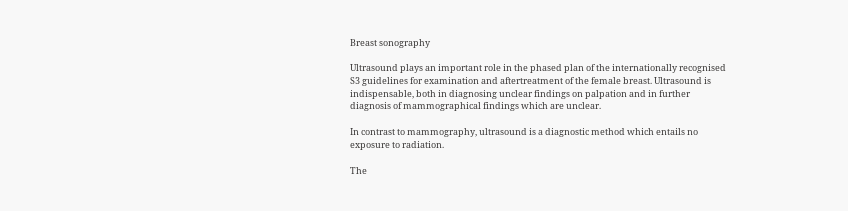Breast sonography

Ultrasound plays an important role in the phased plan of the internationally recognised S3 guidelines for examination and aftertreatment of the female breast. Ultrasound is indispensable, both in diagnosing unclear findings on palpation and in further diagnosis of mammographical findings which are unclear.

In contrast to mammography, ultrasound is a diagnostic method which entails no exposure to radiation.

The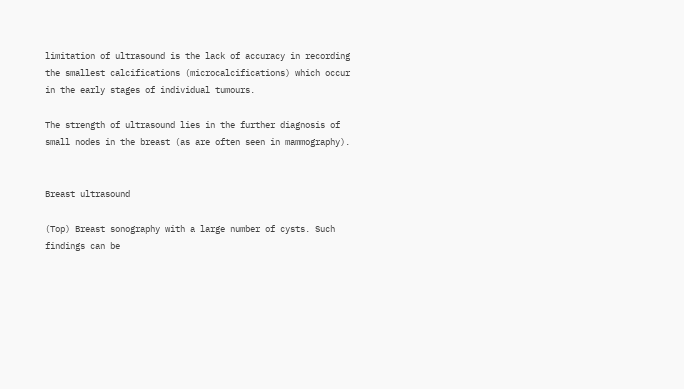limitation of ultrasound is the lack of accuracy in recording the smallest calcifications (microcalcifications) which occur in the early stages of individual tumours.

The strength of ultrasound lies in the further diagnosis of small nodes in the breast (as are often seen in mammography).


Breast ultrasound

(Top) Breast sonography with a large number of cysts. Such findings can be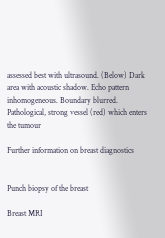assessed best with ultrasound. (Below) Dark area with acoustic shadow. Echo pattern inhomogeneous. Boundary blurred. Pathological, strong vessel (red) which enters the tumour

Further information on breast diagnostics


Punch biopsy of the breast

Breast MRI